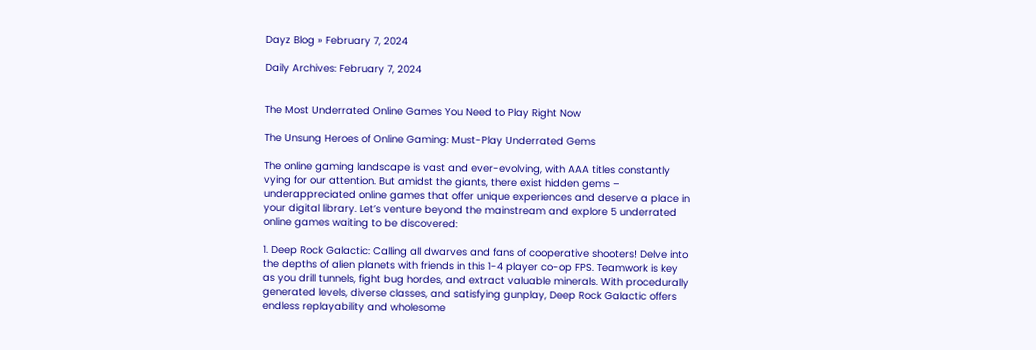Dayz Blog » February 7, 2024

Daily Archives: February 7, 2024


The Most Underrated Online Games You Need to Play Right Now

The Unsung Heroes of Online Gaming: Must-Play Underrated Gems

The online gaming landscape is vast and ever-evolving, with AAA titles constantly vying for our attention. But amidst the giants, there exist hidden gems – underappreciated online games that offer unique experiences and deserve a place in your digital library. Let’s venture beyond the mainstream and explore 5 underrated online games waiting to be discovered:

1. Deep Rock Galactic: Calling all dwarves and fans of cooperative shooters! Delve into the depths of alien planets with friends in this 1-4 player co-op FPS. Teamwork is key as you drill tunnels, fight bug hordes, and extract valuable minerals. With procedurally generated levels, diverse classes, and satisfying gunplay, Deep Rock Galactic offers endless replayability and wholesome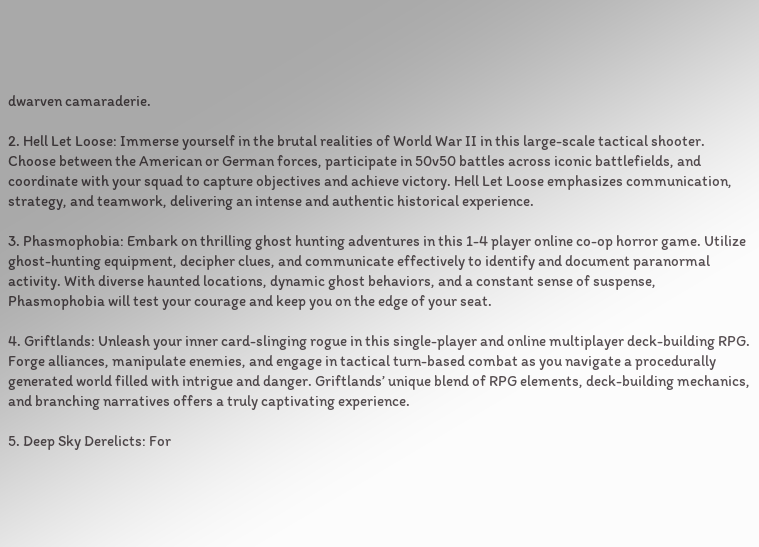dwarven camaraderie.

2. Hell Let Loose: Immerse yourself in the brutal realities of World War II in this large-scale tactical shooter. Choose between the American or German forces, participate in 50v50 battles across iconic battlefields, and coordinate with your squad to capture objectives and achieve victory. Hell Let Loose emphasizes communication, strategy, and teamwork, delivering an intense and authentic historical experience.

3. Phasmophobia: Embark on thrilling ghost hunting adventures in this 1-4 player online co-op horror game. Utilize ghost-hunting equipment, decipher clues, and communicate effectively to identify and document paranormal activity. With diverse haunted locations, dynamic ghost behaviors, and a constant sense of suspense, Phasmophobia will test your courage and keep you on the edge of your seat.

4. Griftlands: Unleash your inner card-slinging rogue in this single-player and online multiplayer deck-building RPG. Forge alliances, manipulate enemies, and engage in tactical turn-based combat as you navigate a procedurally generated world filled with intrigue and danger. Griftlands’ unique blend of RPG elements, deck-building mechanics, and branching narratives offers a truly captivating experience.

5. Deep Sky Derelicts: For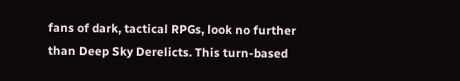fans of dark, tactical RPGs, look no further than Deep Sky Derelicts. This turn-based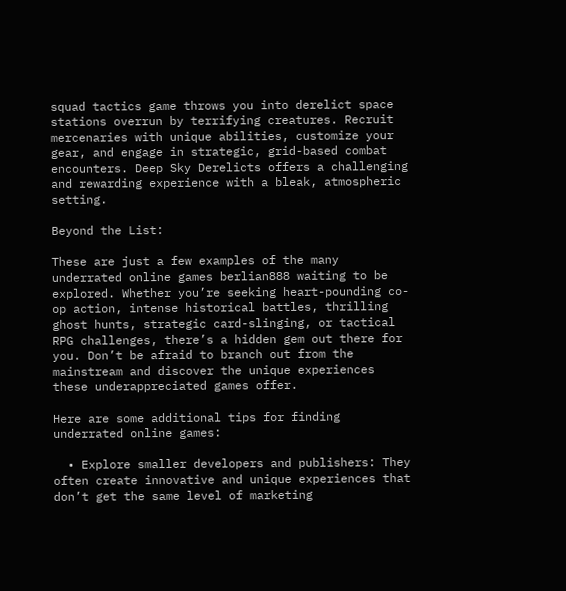squad tactics game throws you into derelict space stations overrun by terrifying creatures. Recruit mercenaries with unique abilities, customize your gear, and engage in strategic, grid-based combat encounters. Deep Sky Derelicts offers a challenging and rewarding experience with a bleak, atmospheric setting.

Beyond the List:

These are just a few examples of the many underrated online games berlian888 waiting to be explored. Whether you’re seeking heart-pounding co-op action, intense historical battles, thrilling ghost hunts, strategic card-slinging, or tactical RPG challenges, there’s a hidden gem out there for you. Don’t be afraid to branch out from the mainstream and discover the unique experiences these underappreciated games offer.

Here are some additional tips for finding underrated online games:

  • Explore smaller developers and publishers: They often create innovative and unique experiences that don’t get the same level of marketing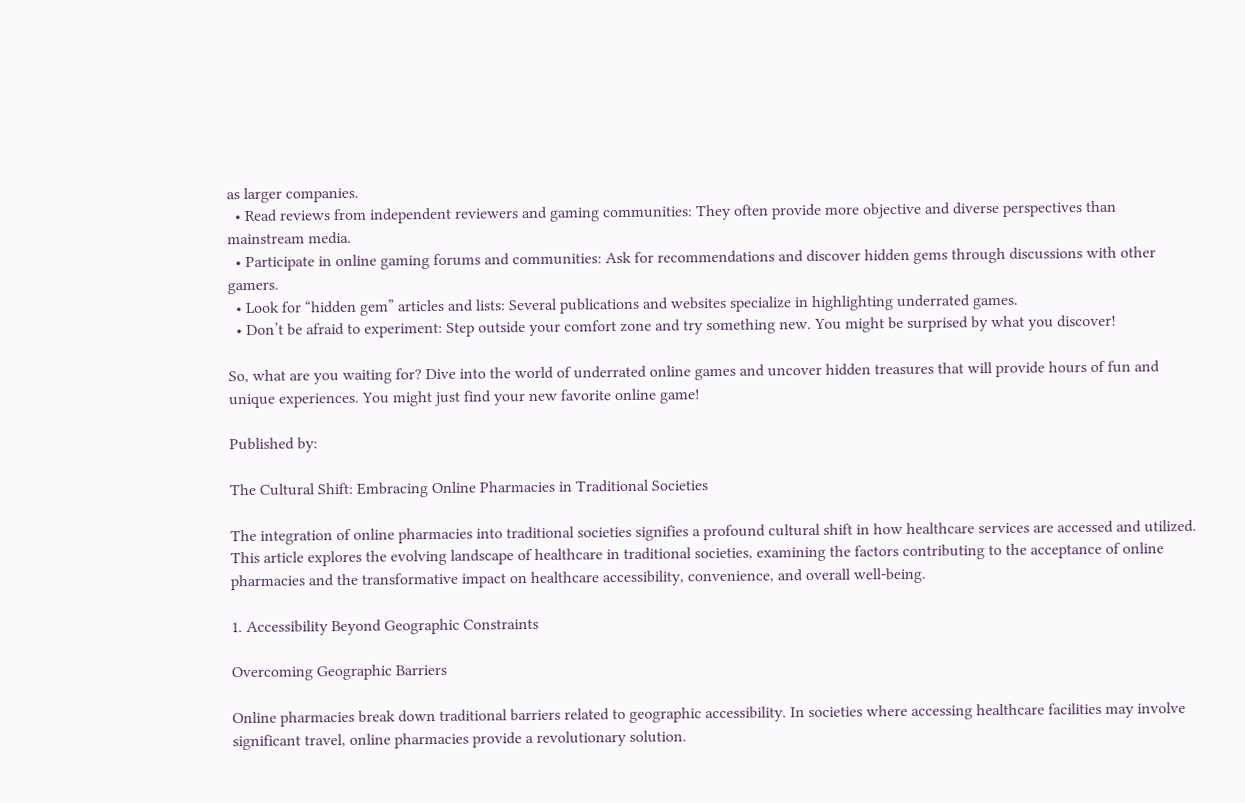as larger companies.
  • Read reviews from independent reviewers and gaming communities: They often provide more objective and diverse perspectives than mainstream media.
  • Participate in online gaming forums and communities: Ask for recommendations and discover hidden gems through discussions with other gamers.
  • Look for “hidden gem” articles and lists: Several publications and websites specialize in highlighting underrated games.
  • Don’t be afraid to experiment: Step outside your comfort zone and try something new. You might be surprised by what you discover!

So, what are you waiting for? Dive into the world of underrated online games and uncover hidden treasures that will provide hours of fun and unique experiences. You might just find your new favorite online game!

Published by:

The Cultural Shift: Embracing Online Pharmacies in Traditional Societies

The integration of online pharmacies into traditional societies signifies a profound cultural shift in how healthcare services are accessed and utilized. This article explores the evolving landscape of healthcare in traditional societies, examining the factors contributing to the acceptance of online pharmacies and the transformative impact on healthcare accessibility, convenience, and overall well-being.

1. Accessibility Beyond Geographic Constraints

Overcoming Geographic Barriers

Online pharmacies break down traditional barriers related to geographic accessibility. In societies where accessing healthcare facilities may involve significant travel, online pharmacies provide a revolutionary solution.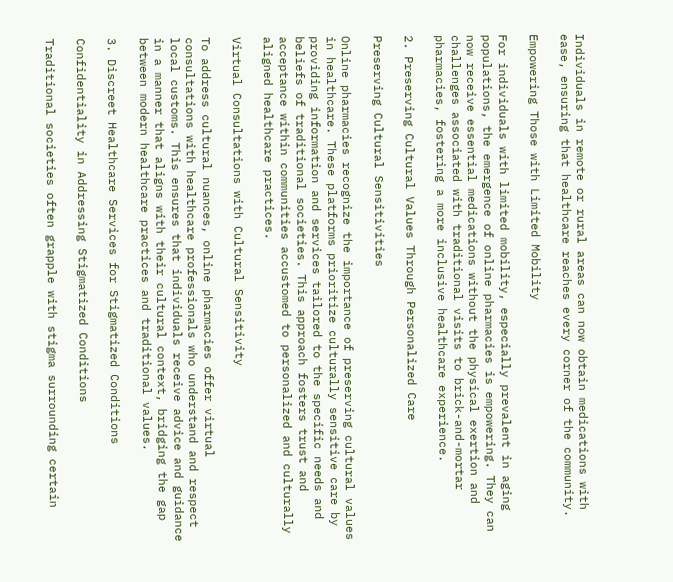Individuals in remote or rural areas can now obtain medications with ease, ensuring that healthcare reaches every corner of the community.

Empowering Those with Limited Mobility

For individuals with limited mobility, especially prevalent in aging populations, the emergence of online pharmacies is empowering. They can now receive essential medications without the physical exertion and challenges associated with traditional visits to brick-and-mortar pharmacies, fostering a more inclusive healthcare experience.

2. Preserving Cultural Values Through Personalized Care

Preserving Cultural Sensitivities

Online pharmacies recognize the importance of preserving cultural values in healthcare. These platforms prioritize culturally sensitive care by providing information and services tailored to the specific needs and beliefs of traditional societies. This approach fosters trust and acceptance within communities accustomed to personalized and culturally aligned healthcare practices.

Virtual Consultations with Cultural Sensitivity

To address cultural nuances, online pharmacies offer virtual consultations with healthcare professionals who understand and respect local customs. This ensures that individuals receive advice and guidance in a manner that aligns with their cultural context, bridging the gap between modern healthcare practices and traditional values.

3. Discreet Healthcare Services for Stigmatized Conditions

Confidentiality in Addressing Stigmatized Conditions

Traditional societies often grapple with stigma surrounding certain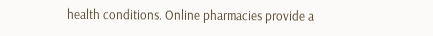health conditions. Online pharmacies provide a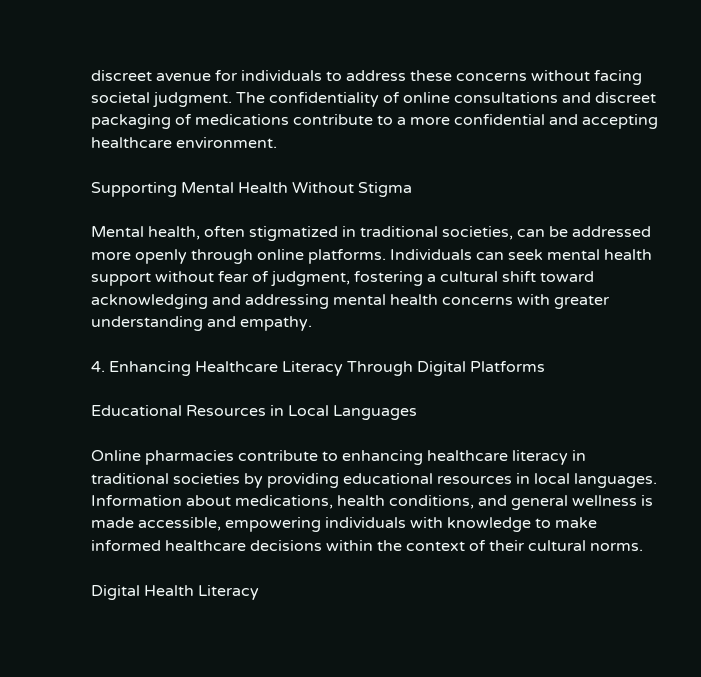discreet avenue for individuals to address these concerns without facing societal judgment. The confidentiality of online consultations and discreet packaging of medications contribute to a more confidential and accepting healthcare environment.

Supporting Mental Health Without Stigma

Mental health, often stigmatized in traditional societies, can be addressed more openly through online platforms. Individuals can seek mental health support without fear of judgment, fostering a cultural shift toward acknowledging and addressing mental health concerns with greater understanding and empathy.

4. Enhancing Healthcare Literacy Through Digital Platforms

Educational Resources in Local Languages

Online pharmacies contribute to enhancing healthcare literacy in traditional societies by providing educational resources in local languages. Information about medications, health conditions, and general wellness is made accessible, empowering individuals with knowledge to make informed healthcare decisions within the context of their cultural norms.

Digital Health Literacy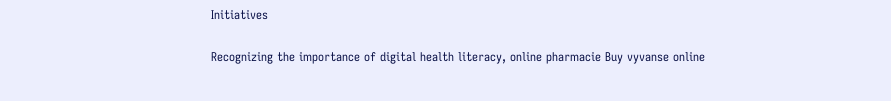Initiatives

Recognizing the importance of digital health literacy, online pharmacie Buy vyvanse online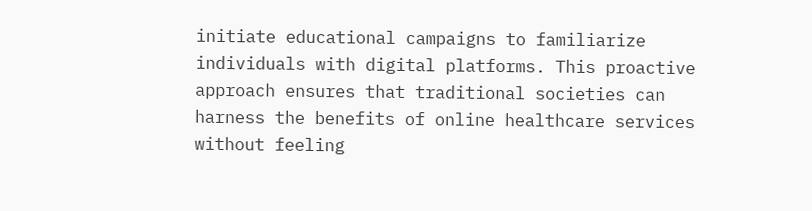initiate educational campaigns to familiarize individuals with digital platforms. This proactive approach ensures that traditional societies can harness the benefits of online healthcare services without feeling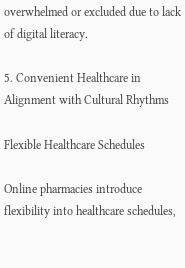overwhelmed or excluded due to lack of digital literacy.

5. Convenient Healthcare in Alignment with Cultural Rhythms

Flexible Healthcare Schedules

Online pharmacies introduce flexibility into healthcare schedules,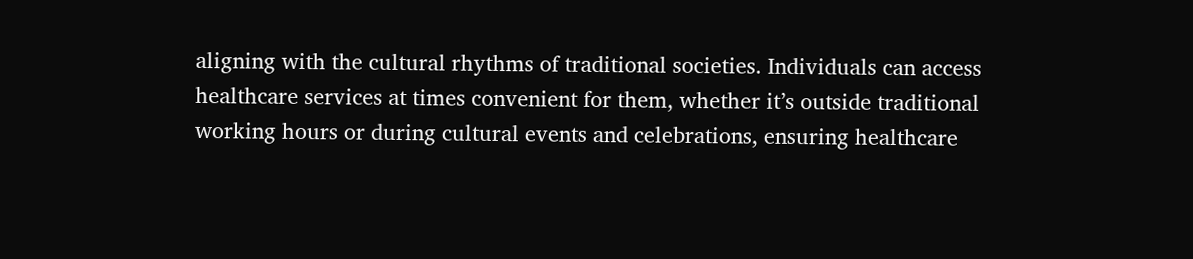aligning with the cultural rhythms of traditional societies. Individuals can access healthcare services at times convenient for them, whether it’s outside traditional working hours or during cultural events and celebrations, ensuring healthcare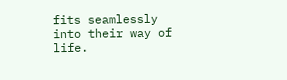fits seamlessly into their way of life.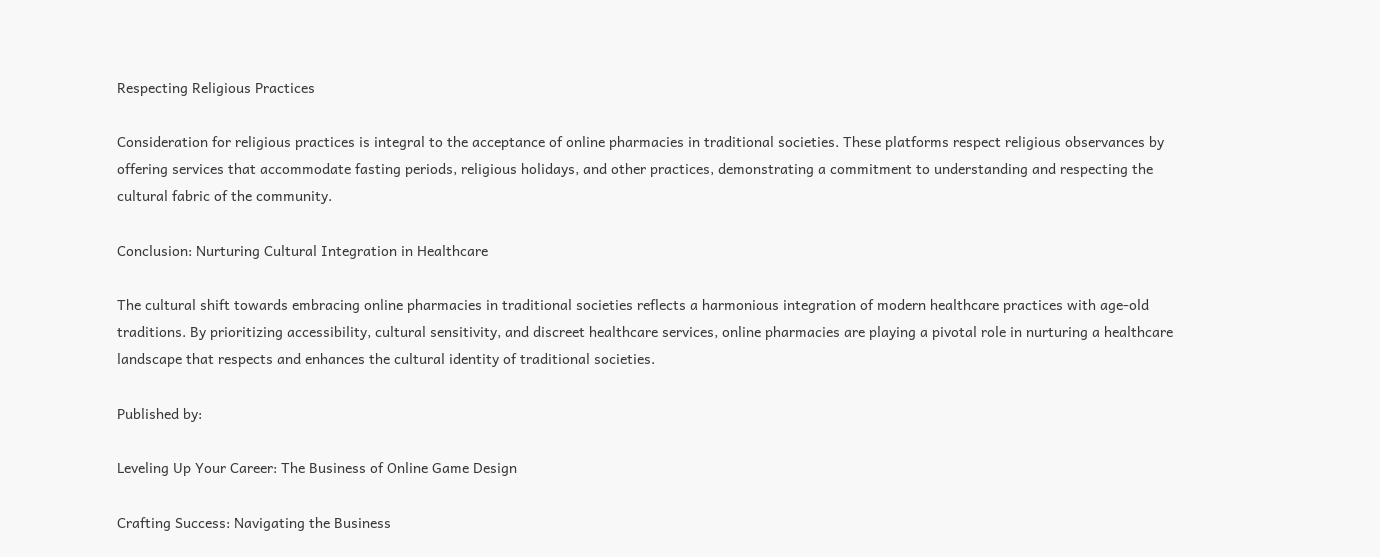Respecting Religious Practices

Consideration for religious practices is integral to the acceptance of online pharmacies in traditional societies. These platforms respect religious observances by offering services that accommodate fasting periods, religious holidays, and other practices, demonstrating a commitment to understanding and respecting the cultural fabric of the community.

Conclusion: Nurturing Cultural Integration in Healthcare

The cultural shift towards embracing online pharmacies in traditional societies reflects a harmonious integration of modern healthcare practices with age-old traditions. By prioritizing accessibility, cultural sensitivity, and discreet healthcare services, online pharmacies are playing a pivotal role in nurturing a healthcare landscape that respects and enhances the cultural identity of traditional societies.

Published by:

Leveling Up Your Career: The Business of Online Game Design

Crafting Success: Navigating the Business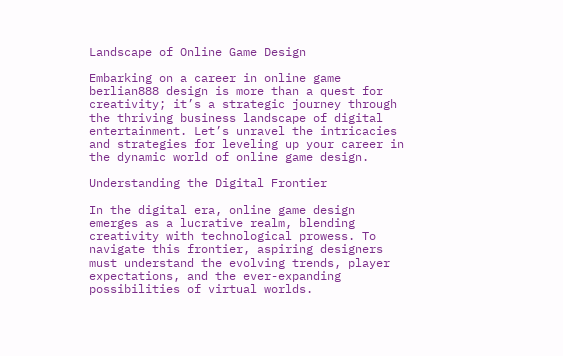Landscape of Online Game Design

Embarking on a career in online game  berlian888 design is more than a quest for creativity; it’s a strategic journey through the thriving business landscape of digital entertainment. Let’s unravel the intricacies and strategies for leveling up your career in the dynamic world of online game design.

Understanding the Digital Frontier

In the digital era, online game design emerges as a lucrative realm, blending creativity with technological prowess. To navigate this frontier, aspiring designers must understand the evolving trends, player expectations, and the ever-expanding possibilities of virtual worlds.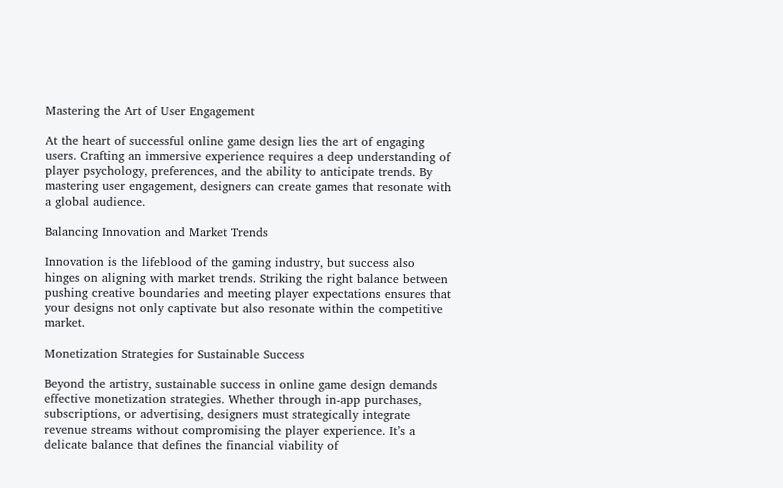Mastering the Art of User Engagement

At the heart of successful online game design lies the art of engaging users. Crafting an immersive experience requires a deep understanding of player psychology, preferences, and the ability to anticipate trends. By mastering user engagement, designers can create games that resonate with a global audience.

Balancing Innovation and Market Trends

Innovation is the lifeblood of the gaming industry, but success also hinges on aligning with market trends. Striking the right balance between pushing creative boundaries and meeting player expectations ensures that your designs not only captivate but also resonate within the competitive market.

Monetization Strategies for Sustainable Success

Beyond the artistry, sustainable success in online game design demands effective monetization strategies. Whether through in-app purchases, subscriptions, or advertising, designers must strategically integrate revenue streams without compromising the player experience. It’s a delicate balance that defines the financial viability of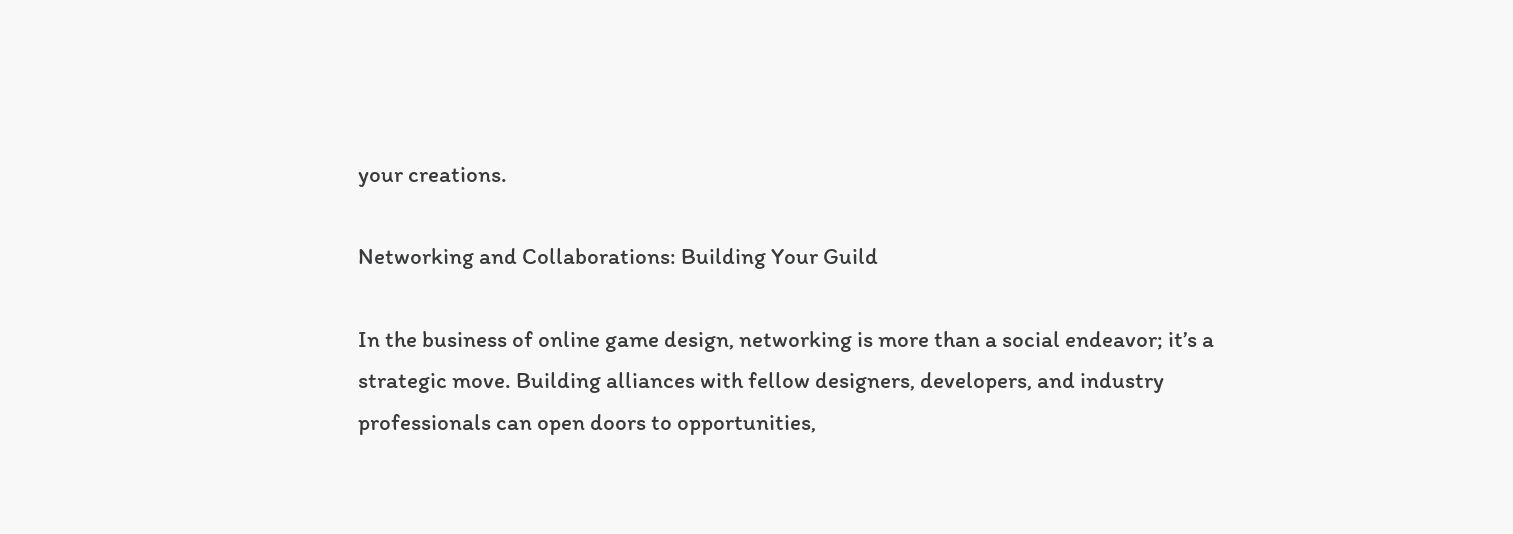your creations.

Networking and Collaborations: Building Your Guild

In the business of online game design, networking is more than a social endeavor; it’s a strategic move. Building alliances with fellow designers, developers, and industry professionals can open doors to opportunities,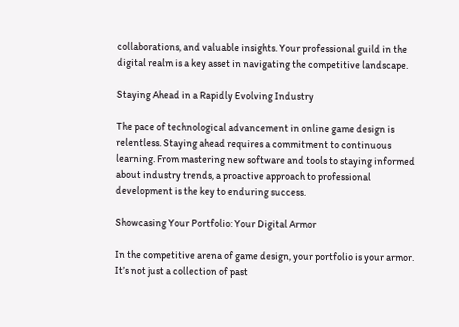collaborations, and valuable insights. Your professional guild in the digital realm is a key asset in navigating the competitive landscape.

Staying Ahead in a Rapidly Evolving Industry

The pace of technological advancement in online game design is relentless. Staying ahead requires a commitment to continuous learning. From mastering new software and tools to staying informed about industry trends, a proactive approach to professional development is the key to enduring success.

Showcasing Your Portfolio: Your Digital Armor

In the competitive arena of game design, your portfolio is your armor. It’s not just a collection of past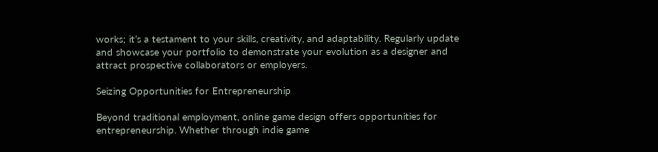works; it’s a testament to your skills, creativity, and adaptability. Regularly update and showcase your portfolio to demonstrate your evolution as a designer and attract prospective collaborators or employers.

Seizing Opportunities for Entrepreneurship

Beyond traditional employment, online game design offers opportunities for entrepreneurship. Whether through indie game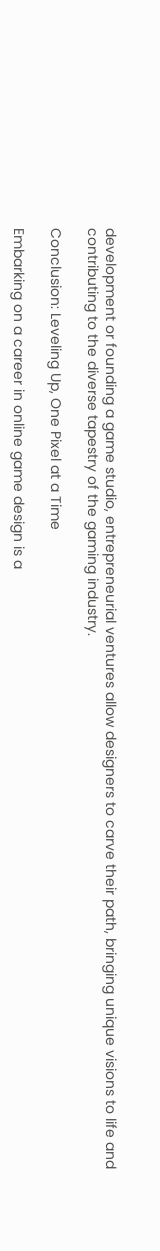development or founding a game studio, entrepreneurial ventures allow designers to carve their path, bringing unique visions to life and contributing to the diverse tapestry of the gaming industry.

Conclusion: Leveling Up, One Pixel at a Time

Embarking on a career in online game design is a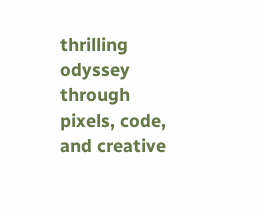thrilling odyssey through pixels, code, and creative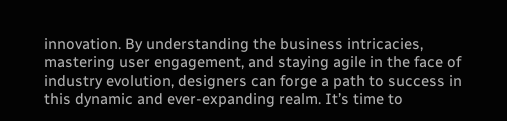innovation. By understanding the business intricacies, mastering user engagement, and staying agile in the face of industry evolution, designers can forge a path to success in this dynamic and ever-expanding realm. It’s time to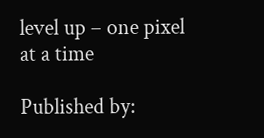level up – one pixel at a time

Published by: